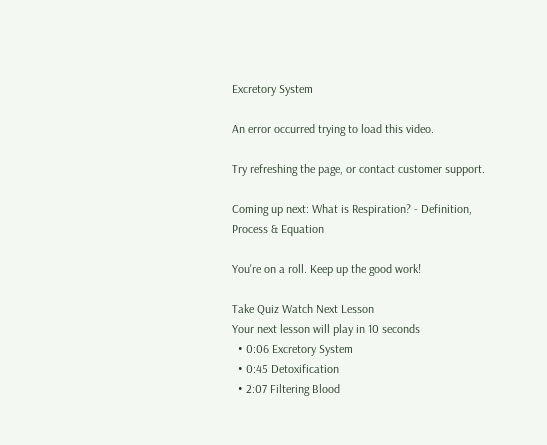Excretory System

An error occurred trying to load this video.

Try refreshing the page, or contact customer support.

Coming up next: What is Respiration? - Definition, Process & Equation

You're on a roll. Keep up the good work!

Take Quiz Watch Next Lesson
Your next lesson will play in 10 seconds
  • 0:06 Excretory System
  • 0:45 Detoxification
  • 2:07 Filtering Blood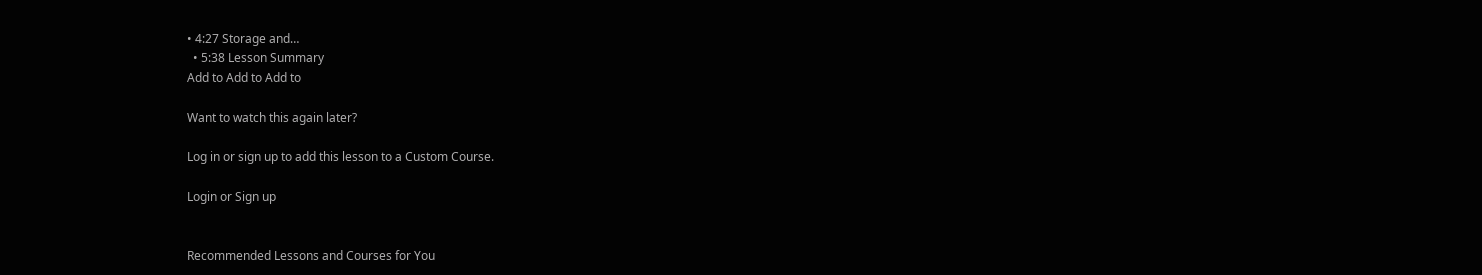• 4:27 Storage and…
  • 5:38 Lesson Summary
Add to Add to Add to

Want to watch this again later?

Log in or sign up to add this lesson to a Custom Course.

Login or Sign up


Recommended Lessons and Courses for You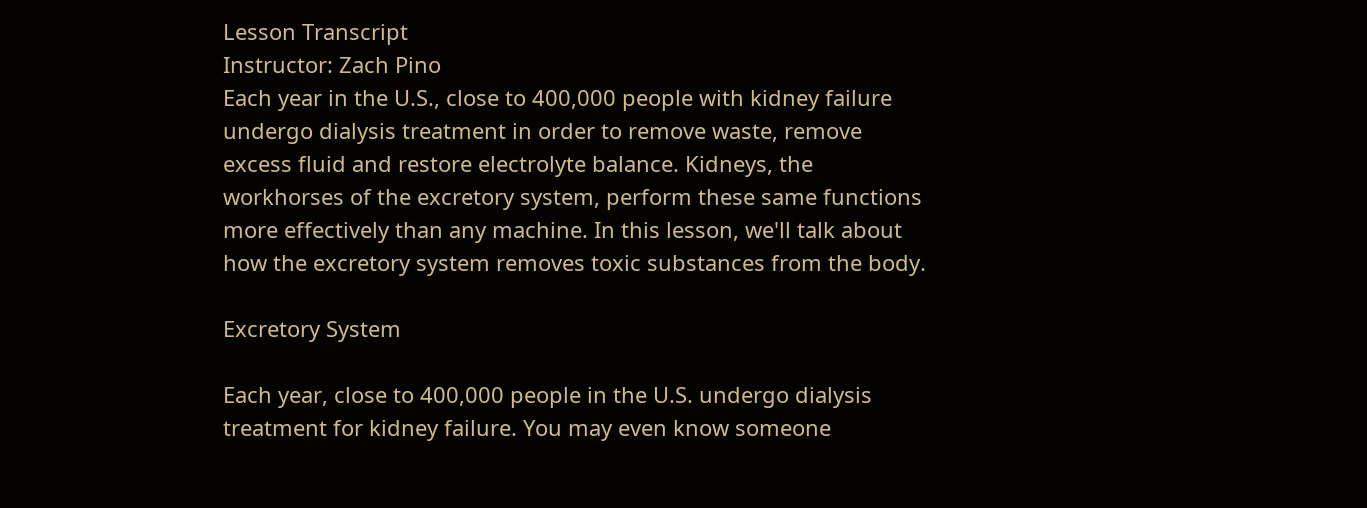Lesson Transcript
Instructor: Zach Pino
Each year in the U.S., close to 400,000 people with kidney failure undergo dialysis treatment in order to remove waste, remove excess fluid and restore electrolyte balance. Kidneys, the workhorses of the excretory system, perform these same functions more effectively than any machine. In this lesson, we'll talk about how the excretory system removes toxic substances from the body.

Excretory System

Each year, close to 400,000 people in the U.S. undergo dialysis treatment for kidney failure. You may even know someone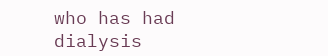who has had dialysis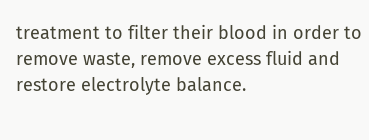treatment to filter their blood in order to remove waste, remove excess fluid and restore electrolyte balance.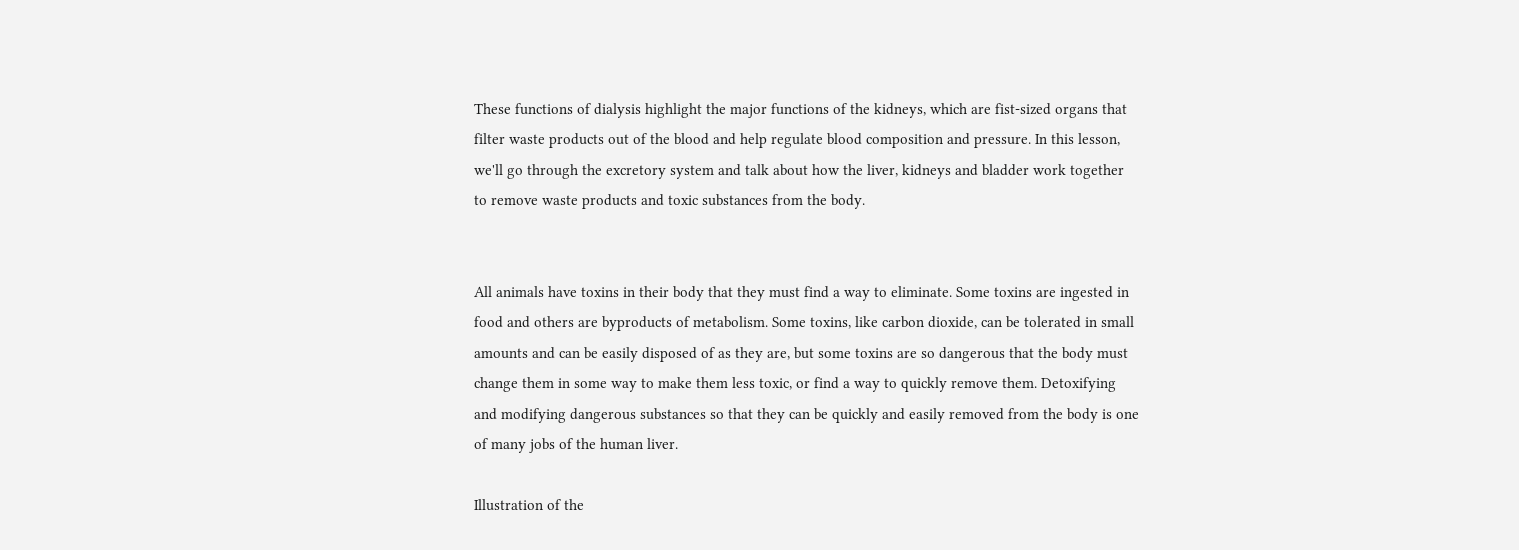These functions of dialysis highlight the major functions of the kidneys, which are fist-sized organs that filter waste products out of the blood and help regulate blood composition and pressure. In this lesson, we'll go through the excretory system and talk about how the liver, kidneys and bladder work together to remove waste products and toxic substances from the body.


All animals have toxins in their body that they must find a way to eliminate. Some toxins are ingested in food and others are byproducts of metabolism. Some toxins, like carbon dioxide, can be tolerated in small amounts and can be easily disposed of as they are, but some toxins are so dangerous that the body must change them in some way to make them less toxic, or find a way to quickly remove them. Detoxifying and modifying dangerous substances so that they can be quickly and easily removed from the body is one of many jobs of the human liver.

Illustration of the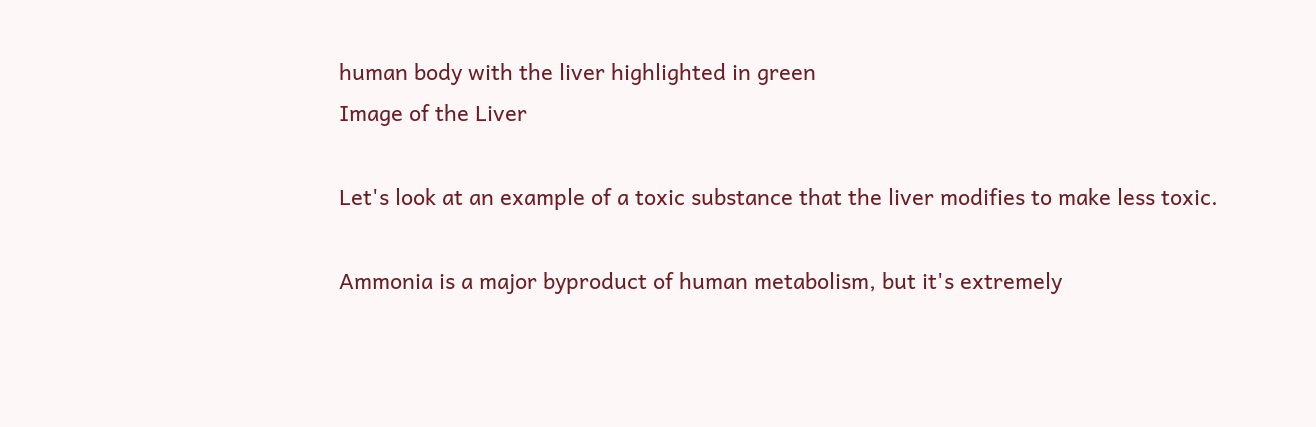human body with the liver highlighted in green
Image of the Liver

Let's look at an example of a toxic substance that the liver modifies to make less toxic.

Ammonia is a major byproduct of human metabolism, but it's extremely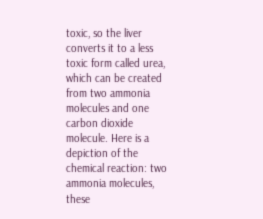toxic, so the liver converts it to a less toxic form called urea, which can be created from two ammonia molecules and one carbon dioxide molecule. Here is a depiction of the chemical reaction: two ammonia molecules, these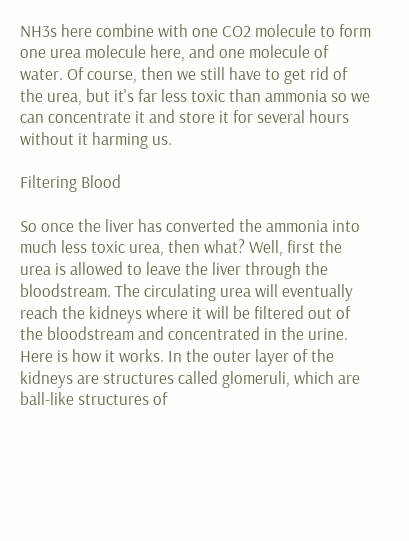NH3s here combine with one CO2 molecule to form one urea molecule here, and one molecule of water. Of course, then we still have to get rid of the urea, but it's far less toxic than ammonia so we can concentrate it and store it for several hours without it harming us.

Filtering Blood

So once the liver has converted the ammonia into much less toxic urea, then what? Well, first the urea is allowed to leave the liver through the bloodstream. The circulating urea will eventually reach the kidneys where it will be filtered out of the bloodstream and concentrated in the urine. Here is how it works. In the outer layer of the kidneys are structures called glomeruli, which are ball-like structures of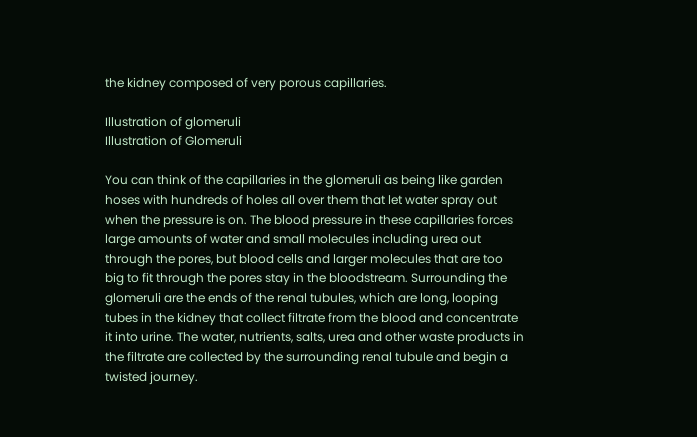the kidney composed of very porous capillaries.

Illustration of glomeruli
Illustration of Glomeruli

You can think of the capillaries in the glomeruli as being like garden hoses with hundreds of holes all over them that let water spray out when the pressure is on. The blood pressure in these capillaries forces large amounts of water and small molecules including urea out through the pores, but blood cells and larger molecules that are too big to fit through the pores stay in the bloodstream. Surrounding the glomeruli are the ends of the renal tubules, which are long, looping tubes in the kidney that collect filtrate from the blood and concentrate it into urine. The water, nutrients, salts, urea and other waste products in the filtrate are collected by the surrounding renal tubule and begin a twisted journey.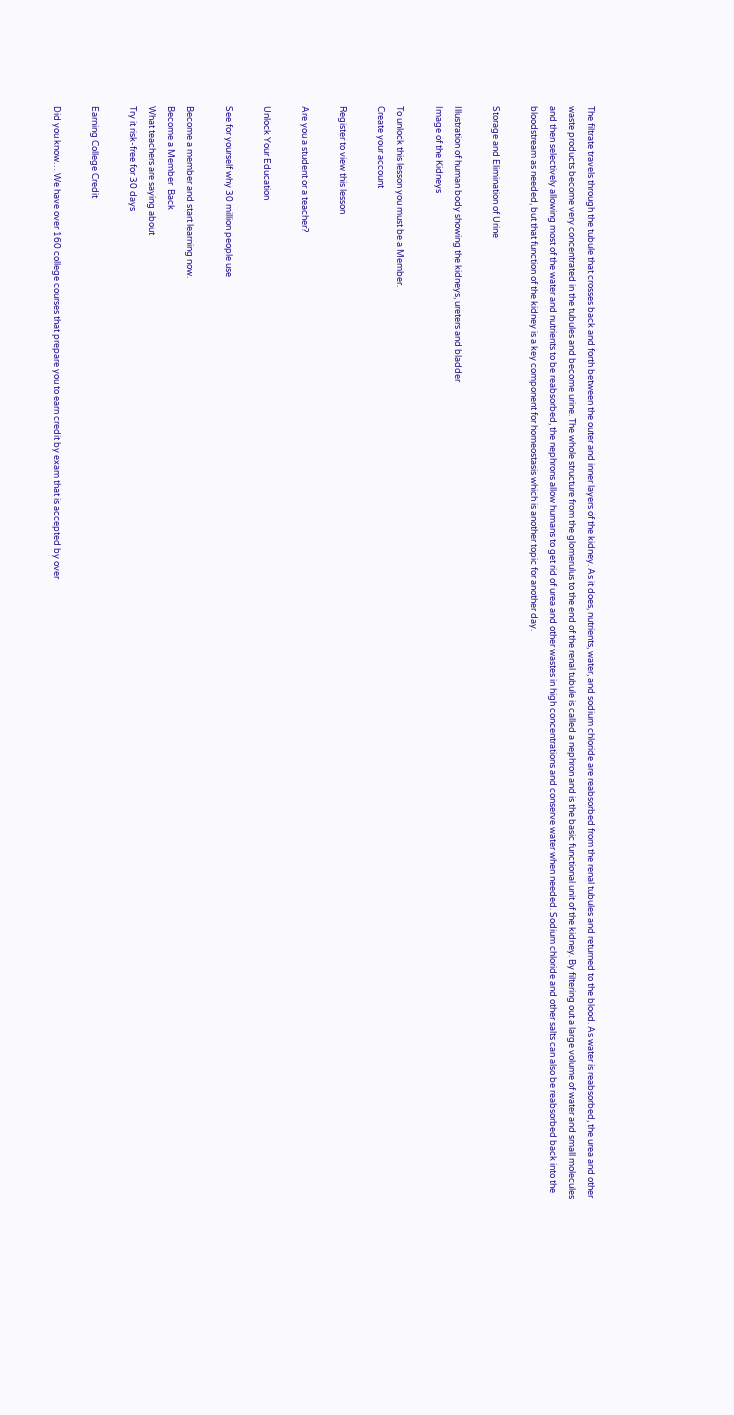The filtrate travels through the tubule that crosses back and forth between the outer and inner layers of the kidney. As it does, nutrients, water, and sodium chloride are reabsorbed from the renal tubules and returned to the blood. As water is reabsorbed, the urea and other waste products become very concentrated in the tubules and become urine. The whole structure from the glomerulus to the end of the renal tubule is called a nephron and is the basic functional unit of the kidney. By filtering out a large volume of water and small molecules and then selectively allowing most of the water and nutrients to be reabsorbed, the nephrons allow humans to get rid of urea and other wastes in high concentrations and conserve water when needed. Sodium chloride and other salts can also be reabsorbed back into the bloodstream as needed, but that function of the kidney is a key component for homeostasis which is another topic for another day.

Storage and Elimination of Urine

Illustration of human body showing the kidneys, ureters and bladder
Image of the Kidneys

To unlock this lesson you must be a Member.
Create your account

Register to view this lesson

Are you a student or a teacher?

Unlock Your Education

See for yourself why 30 million people use

Become a member and start learning now.
Become a Member  Back
What teachers are saying about
Try it risk-free for 30 days

Earning College Credit

Did you know… We have over 160 college courses that prepare you to earn credit by exam that is accepted by over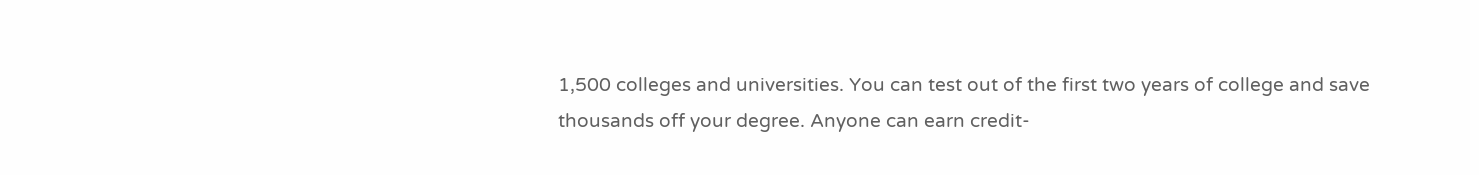1,500 colleges and universities. You can test out of the first two years of college and save thousands off your degree. Anyone can earn credit-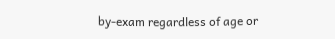by-exam regardless of age or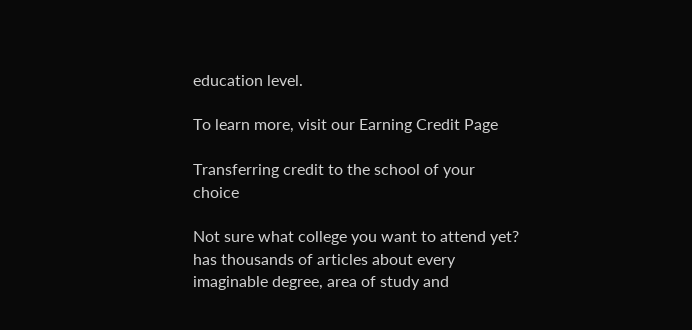education level.

To learn more, visit our Earning Credit Page

Transferring credit to the school of your choice

Not sure what college you want to attend yet? has thousands of articles about every imaginable degree, area of study and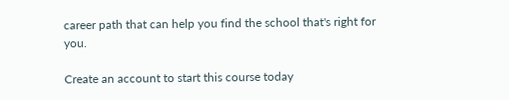career path that can help you find the school that's right for you.

Create an account to start this course today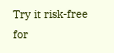Try it risk-free for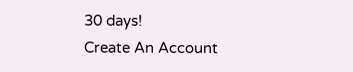30 days!
Create An Account